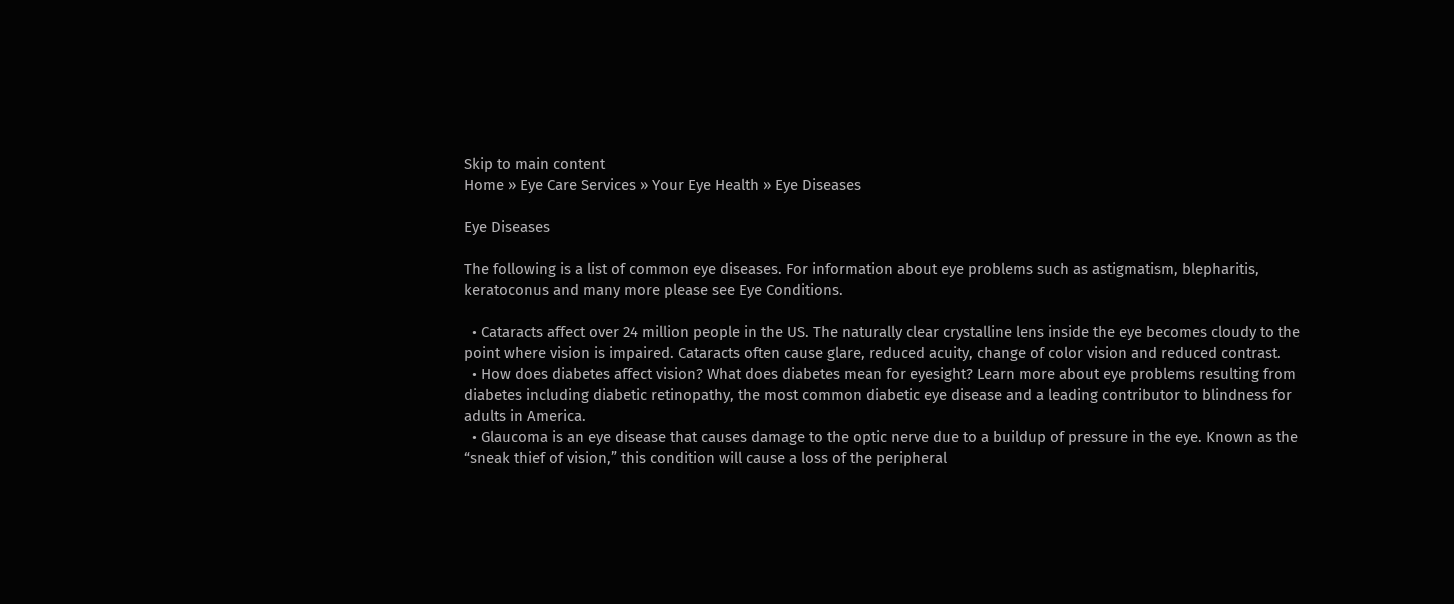Skip to main content
Home » Eye Care Services » Your Eye Health » Eye Diseases

Eye Diseases

The following is a list of common eye diseases. For information about eye problems such as astigmatism, blepharitis, keratoconus and many more please see Eye Conditions.

  • Cataracts affect over 24 million people in the US. The naturally clear crystalline lens inside the eye becomes cloudy to the point where vision is impaired. Cataracts often cause glare, reduced acuity, change of color vision and reduced contrast.
  • How does diabetes affect vision? What does diabetes mean for eyesight? Learn more about eye problems resulting from diabetes including diabetic retinopathy, the most common diabetic eye disease and a leading contributor to blindness for adults in America.
  • Glaucoma is an eye disease that causes damage to the optic nerve due to a buildup of pressure in the eye. Known as the “sneak thief of vision,” this condition will cause a loss of the peripheral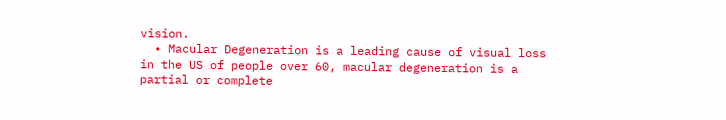vision.
  • Macular Degeneration is a leading cause of visual loss in the US of people over 60, macular degeneration is a partial or complete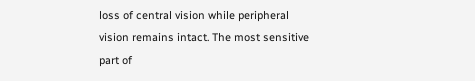loss of central vision while peripheral vision remains intact. The most sensitive part of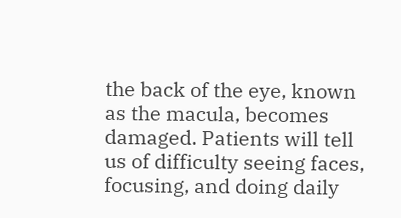the back of the eye, known as the macula, becomes damaged. Patients will tell us of difficulty seeing faces, focusing, and doing daily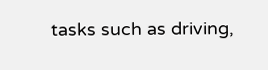tasks such as driving,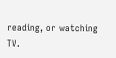reading, or watching TV.